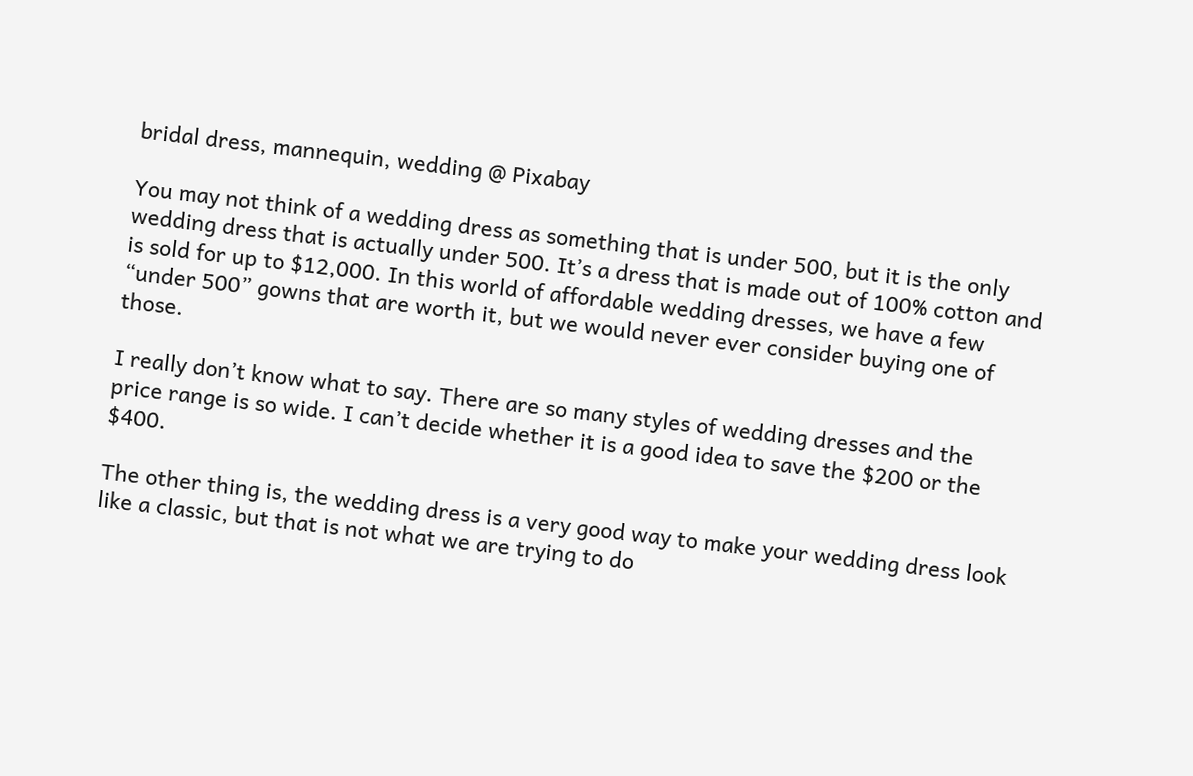bridal dress, mannequin, wedding @ Pixabay

You may not think of a wedding dress as something that is under 500, but it is the only wedding dress that is actually under 500. It’s a dress that is made out of 100% cotton and is sold for up to $12,000. In this world of affordable wedding dresses, we have a few “under 500” gowns that are worth it, but we would never ever consider buying one of those.

I really don’t know what to say. There are so many styles of wedding dresses and the price range is so wide. I can’t decide whether it is a good idea to save the $200 or the $400.

The other thing is, the wedding dress is a very good way to make your wedding dress look like a classic, but that is not what we are trying to do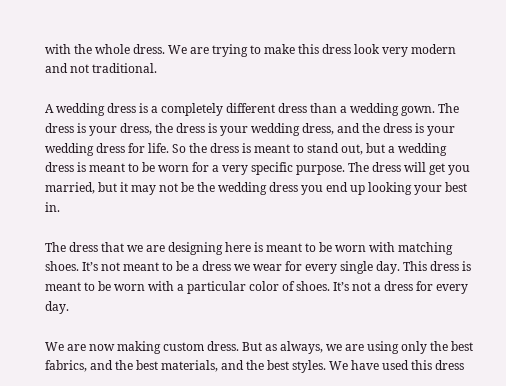with the whole dress. We are trying to make this dress look very modern and not traditional.

A wedding dress is a completely different dress than a wedding gown. The dress is your dress, the dress is your wedding dress, and the dress is your wedding dress for life. So the dress is meant to stand out, but a wedding dress is meant to be worn for a very specific purpose. The dress will get you married, but it may not be the wedding dress you end up looking your best in.

The dress that we are designing here is meant to be worn with matching shoes. It’s not meant to be a dress we wear for every single day. This dress is meant to be worn with a particular color of shoes. It’s not a dress for every day.

We are now making custom dress. But as always, we are using only the best fabrics, and the best materials, and the best styles. We have used this dress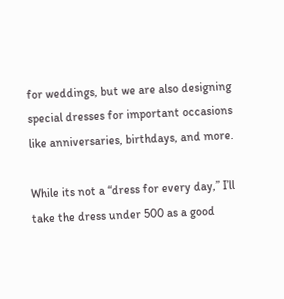for weddings, but we are also designing special dresses for important occasions like anniversaries, birthdays, and more.

While its not a “dress for every day,” I’ll take the dress under 500 as a good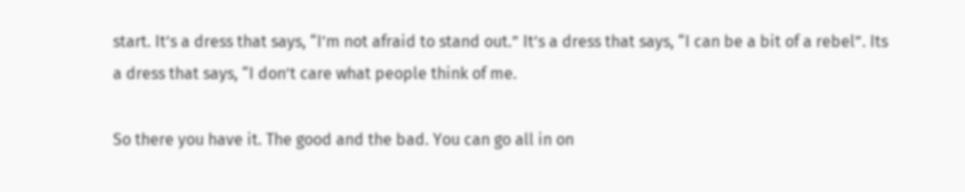start. It’s a dress that says, “I’m not afraid to stand out.” It’s a dress that says, “I can be a bit of a rebel”. Its a dress that says, “I don’t care what people think of me.

So there you have it. The good and the bad. You can go all in on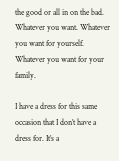the good or all in on the bad. Whatever you want. Whatever you want for yourself. Whatever you want for your family.

I have a dress for this same occasion that I don’t have a dress for. It’s a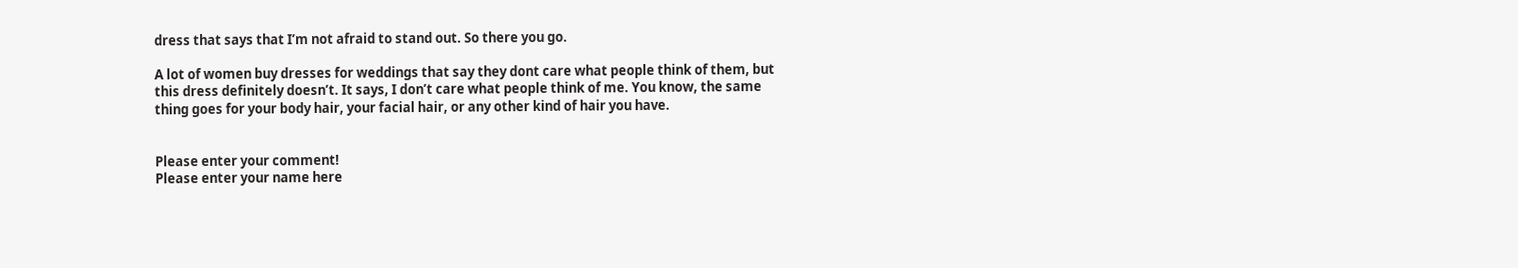dress that says that I’m not afraid to stand out. So there you go.

A lot of women buy dresses for weddings that say they dont care what people think of them, but this dress definitely doesn’t. It says, I don’t care what people think of me. You know, the same thing goes for your body hair, your facial hair, or any other kind of hair you have.


Please enter your comment!
Please enter your name here